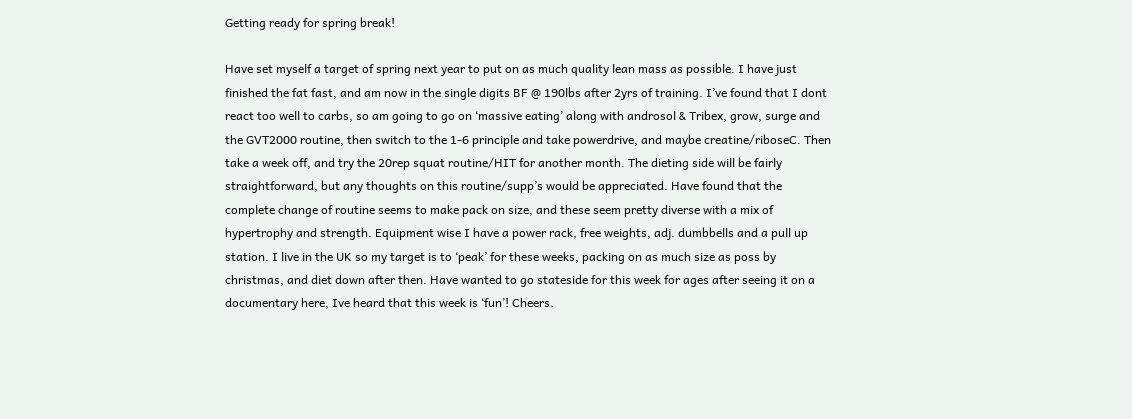Getting ready for spring break!

Have set myself a target of spring next year to put on as much quality lean mass as possible. I have just finished the fat fast, and am now in the single digits BF @ 190lbs after 2yrs of training. I’ve found that I dont react too well to carbs, so am going to go on ‘massive eating’ along with androsol & Tribex, grow, surge and the GVT2000 routine, then switch to the 1-6 principle and take powerdrive, and maybe creatine/riboseC. Then take a week off, and try the 20rep squat routine/HIT for another month. The dieting side will be fairly straightforward, but any thoughts on this routine/supp’s would be appreciated. Have found that the complete change of routine seems to make pack on size, and these seem pretty diverse with a mix of hypertrophy and strength. Equipment wise I have a power rack, free weights, adj. dumbbells and a pull up station. I live in the UK so my target is to ‘peak’ for these weeks, packing on as much size as poss by christmas, and diet down after then. Have wanted to go stateside for this week for ages after seeing it on a documentary here, Ive heard that this week is ‘fun’! Cheers.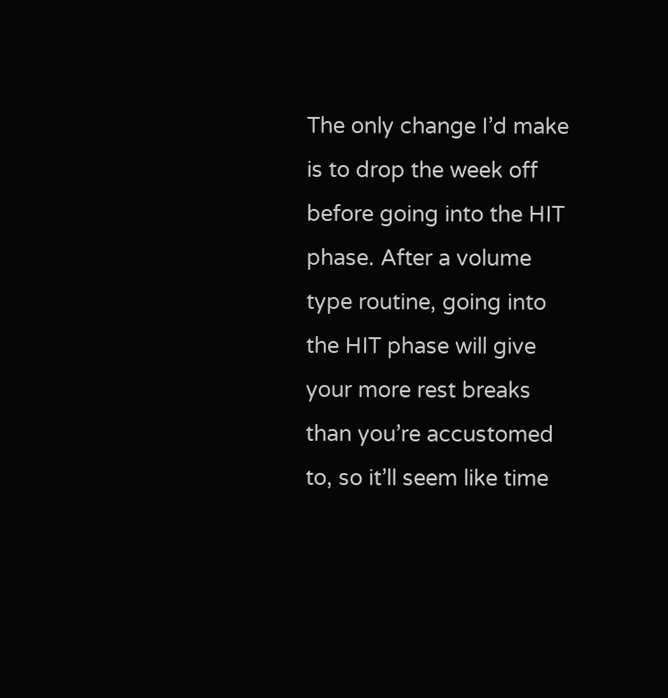The only change I’d make is to drop the week off before going into the HIT phase. After a volume type routine, going into the HIT phase will give your more rest breaks than you’re accustomed to, so it’ll seem like time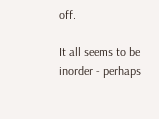off.

It all seems to be inorder - perhaps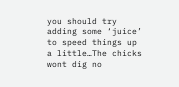you should try adding some ‘juice’ to speed things up a little…The chicks wont dig no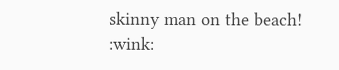skinny man on the beach! :wink: